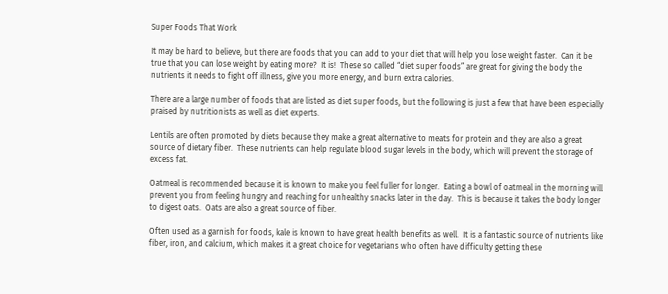Super Foods That Work

It may be hard to believe, but there are foods that you can add to your diet that will help you lose weight faster.  Can it be true that you can lose weight by eating more?  It is!  These so called “diet super foods” are great for giving the body the nutrients it needs to fight off illness, give you more energy, and burn extra calories.

There are a large number of foods that are listed as diet super foods, but the following is just a few that have been especially praised by nutritionists as well as diet experts.

Lentils are often promoted by diets because they make a great alternative to meats for protein and they are also a great source of dietary fiber.  These nutrients can help regulate blood sugar levels in the body, which will prevent the storage of excess fat.

Oatmeal is recommended because it is known to make you feel fuller for longer.  Eating a bowl of oatmeal in the morning will prevent you from feeling hungry and reaching for unhealthy snacks later in the day.  This is because it takes the body longer to digest oats.  Oats are also a great source of fiber.

Often used as a garnish for foods, kale is known to have great health benefits as well.  It is a fantastic source of nutrients like fiber, iron, and calcium, which makes it a great choice for vegetarians who often have difficulty getting these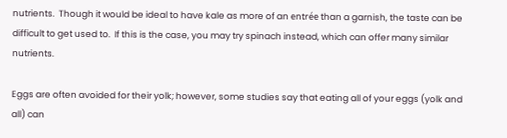nutrients.  Though it would be ideal to have kale as more of an entrée than a garnish, the taste can be difficult to get used to.  If this is the case, you may try spinach instead, which can offer many similar nutrients.

Eggs are often avoided for their yolk; however, some studies say that eating all of your eggs (yolk and all) can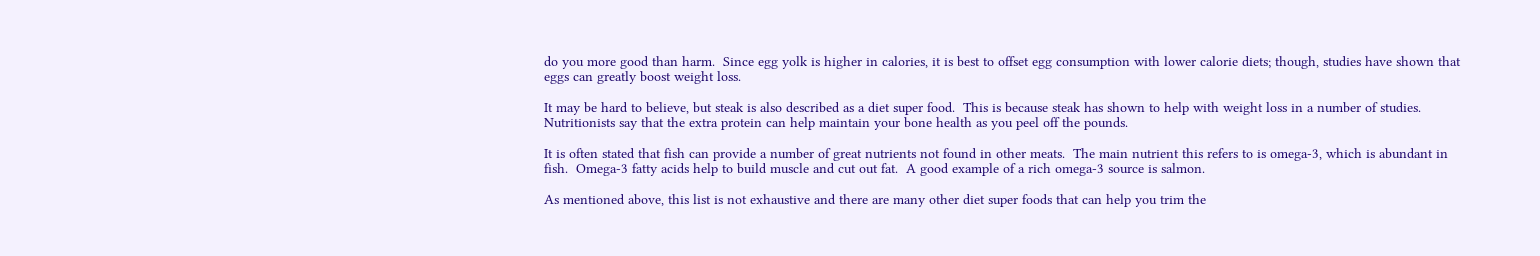do you more good than harm.  Since egg yolk is higher in calories, it is best to offset egg consumption with lower calorie diets; though, studies have shown that eggs can greatly boost weight loss.

It may be hard to believe, but steak is also described as a diet super food.  This is because steak has shown to help with weight loss in a number of studies.  Nutritionists say that the extra protein can help maintain your bone health as you peel off the pounds.

It is often stated that fish can provide a number of great nutrients not found in other meats.  The main nutrient this refers to is omega-3, which is abundant in fish.  Omega-3 fatty acids help to build muscle and cut out fat.  A good example of a rich omega-3 source is salmon.

As mentioned above, this list is not exhaustive and there are many other diet super foods that can help you trim the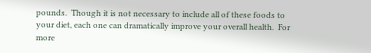pounds.  Though it is not necessary to include all of these foods to your diet, each one can dramatically improve your overall health.  For more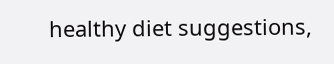healthy diet suggestions,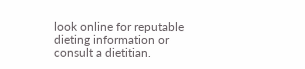look online for reputable dieting information or consult a dietitian.